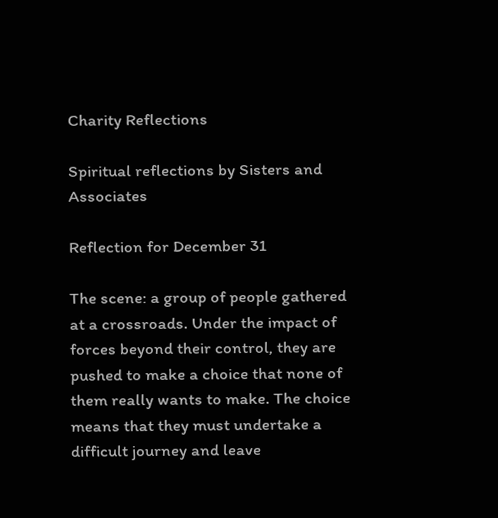Charity Reflections

Spiritual reflections by Sisters and Associates

Reflection for December 31

The scene: a group of people gathered at a crossroads. Under the impact of forces beyond their control, they are pushed to make a choice that none of them really wants to make. The choice means that they must undertake a difficult journey and leave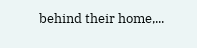behind their home,...